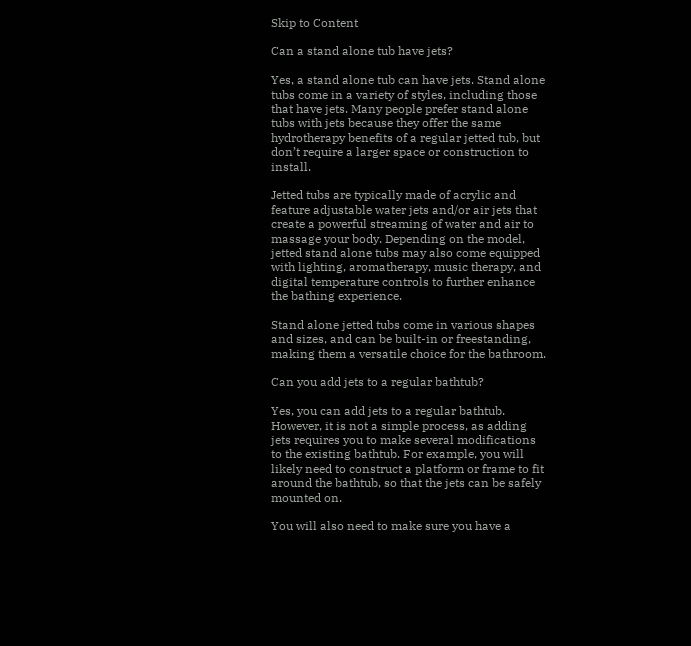Skip to Content

Can a stand alone tub have jets?

Yes, a stand alone tub can have jets. Stand alone tubs come in a variety of styles, including those that have jets. Many people prefer stand alone tubs with jets because they offer the same hydrotherapy benefits of a regular jetted tub, but don’t require a larger space or construction to install.

Jetted tubs are typically made of acrylic and feature adjustable water jets and/or air jets that create a powerful streaming of water and air to massage your body. Depending on the model, jetted stand alone tubs may also come equipped with lighting, aromatherapy, music therapy, and digital temperature controls to further enhance the bathing experience.

Stand alone jetted tubs come in various shapes and sizes, and can be built-in or freestanding, making them a versatile choice for the bathroom.

Can you add jets to a regular bathtub?

Yes, you can add jets to a regular bathtub. However, it is not a simple process, as adding jets requires you to make several modifications to the existing bathtub. For example, you will likely need to construct a platform or frame to fit around the bathtub, so that the jets can be safely mounted on.

You will also need to make sure you have a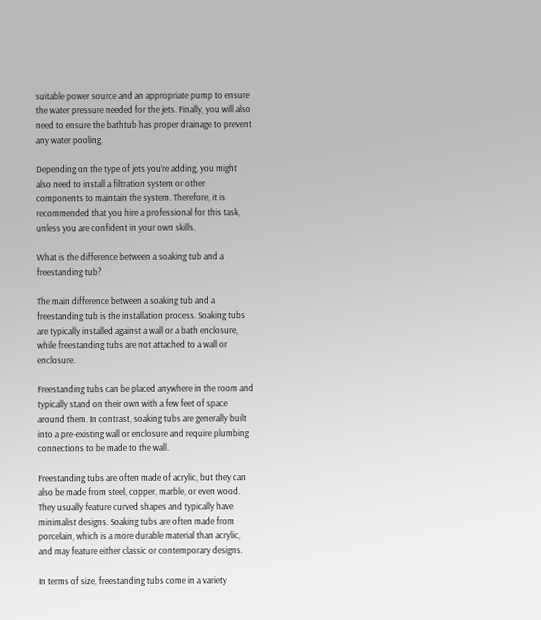suitable power source and an appropriate pump to ensure the water pressure needed for the jets. Finally, you will also need to ensure the bathtub has proper drainage to prevent any water pooling.

Depending on the type of jets you’re adding, you might also need to install a filtration system or other components to maintain the system. Therefore, it is recommended that you hire a professional for this task, unless you are confident in your own skills.

What is the difference between a soaking tub and a freestanding tub?

The main difference between a soaking tub and a freestanding tub is the installation process. Soaking tubs are typically installed against a wall or a bath enclosure, while freestanding tubs are not attached to a wall or enclosure.

Freestanding tubs can be placed anywhere in the room and typically stand on their own with a few feet of space around them. In contrast, soaking tubs are generally built into a pre-existing wall or enclosure and require plumbing connections to be made to the wall.

Freestanding tubs are often made of acrylic, but they can also be made from steel, copper, marble, or even wood. They usually feature curved shapes and typically have minimalist designs. Soaking tubs are often made from porcelain, which is a more durable material than acrylic, and may feature either classic or contemporary designs.

In terms of size, freestanding tubs come in a variety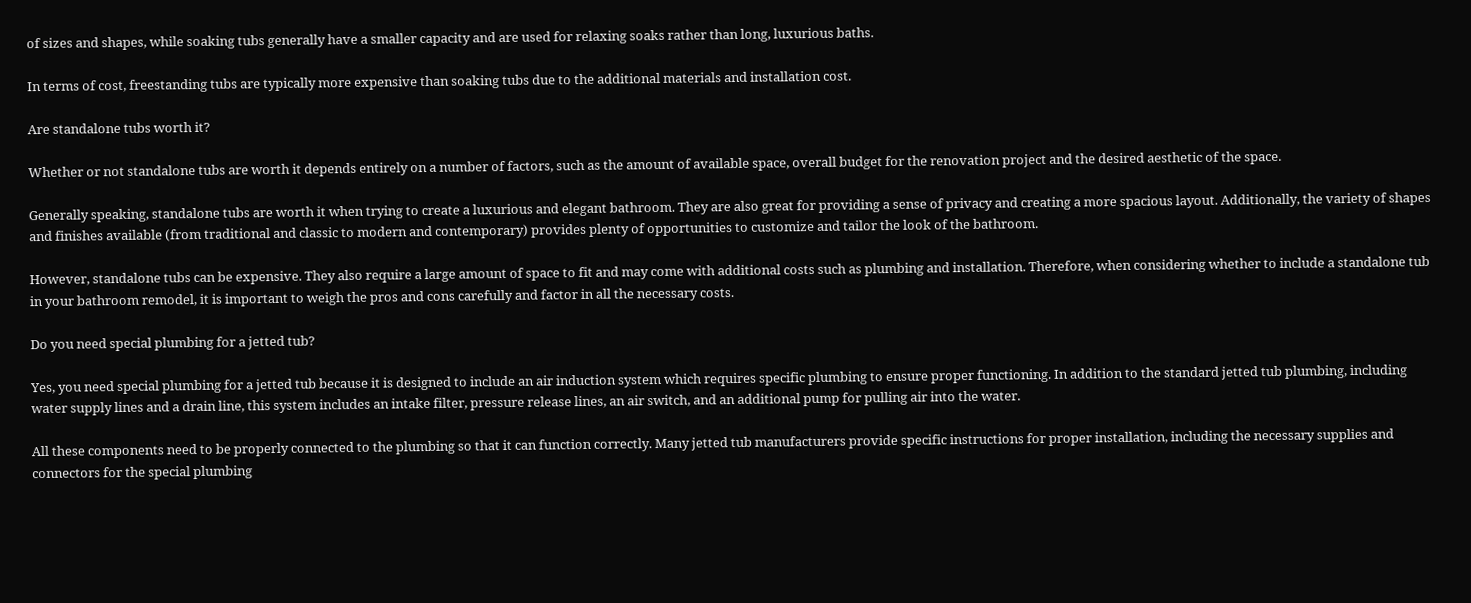of sizes and shapes, while soaking tubs generally have a smaller capacity and are used for relaxing soaks rather than long, luxurious baths.

In terms of cost, freestanding tubs are typically more expensive than soaking tubs due to the additional materials and installation cost.

Are standalone tubs worth it?

Whether or not standalone tubs are worth it depends entirely on a number of factors, such as the amount of available space, overall budget for the renovation project and the desired aesthetic of the space.

Generally speaking, standalone tubs are worth it when trying to create a luxurious and elegant bathroom. They are also great for providing a sense of privacy and creating a more spacious layout. Additionally, the variety of shapes and finishes available (from traditional and classic to modern and contemporary) provides plenty of opportunities to customize and tailor the look of the bathroom.

However, standalone tubs can be expensive. They also require a large amount of space to fit and may come with additional costs such as plumbing and installation. Therefore, when considering whether to include a standalone tub in your bathroom remodel, it is important to weigh the pros and cons carefully and factor in all the necessary costs.

Do you need special plumbing for a jetted tub?

Yes, you need special plumbing for a jetted tub because it is designed to include an air induction system which requires specific plumbing to ensure proper functioning. In addition to the standard jetted tub plumbing, including water supply lines and a drain line, this system includes an intake filter, pressure release lines, an air switch, and an additional pump for pulling air into the water.

All these components need to be properly connected to the plumbing so that it can function correctly. Many jetted tub manufacturers provide specific instructions for proper installation, including the necessary supplies and connectors for the special plumbing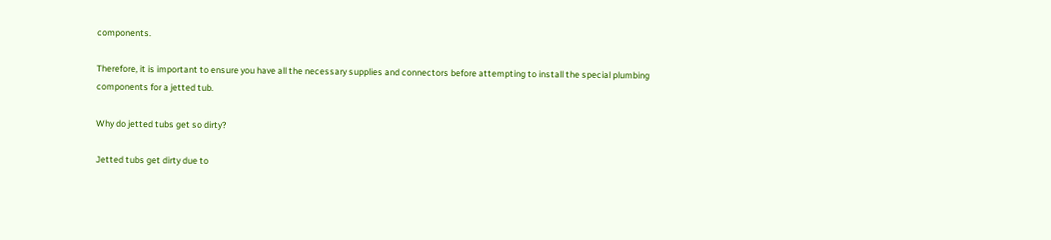components.

Therefore, it is important to ensure you have all the necessary supplies and connectors before attempting to install the special plumbing components for a jetted tub.

Why do jetted tubs get so dirty?

Jetted tubs get dirty due to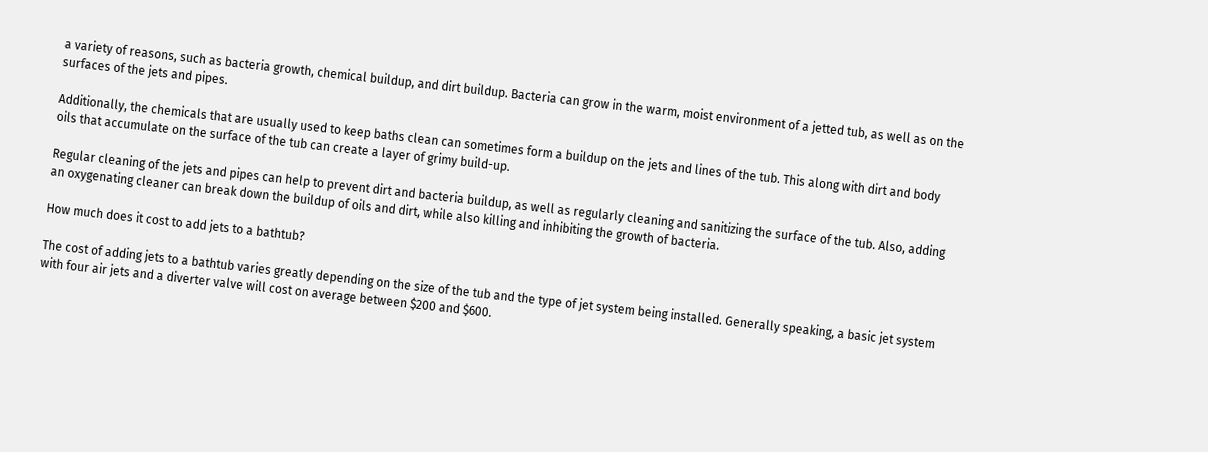a variety of reasons, such as bacteria growth, chemical buildup, and dirt buildup. Bacteria can grow in the warm, moist environment of a jetted tub, as well as on the surfaces of the jets and pipes.

Additionally, the chemicals that are usually used to keep baths clean can sometimes form a buildup on the jets and lines of the tub. This along with dirt and body oils that accumulate on the surface of the tub can create a layer of grimy build-up.

Regular cleaning of the jets and pipes can help to prevent dirt and bacteria buildup, as well as regularly cleaning and sanitizing the surface of the tub. Also, adding an oxygenating cleaner can break down the buildup of oils and dirt, while also killing and inhibiting the growth of bacteria.

How much does it cost to add jets to a bathtub?

The cost of adding jets to a bathtub varies greatly depending on the size of the tub and the type of jet system being installed. Generally speaking, a basic jet system with four air jets and a diverter valve will cost on average between $200 and $600.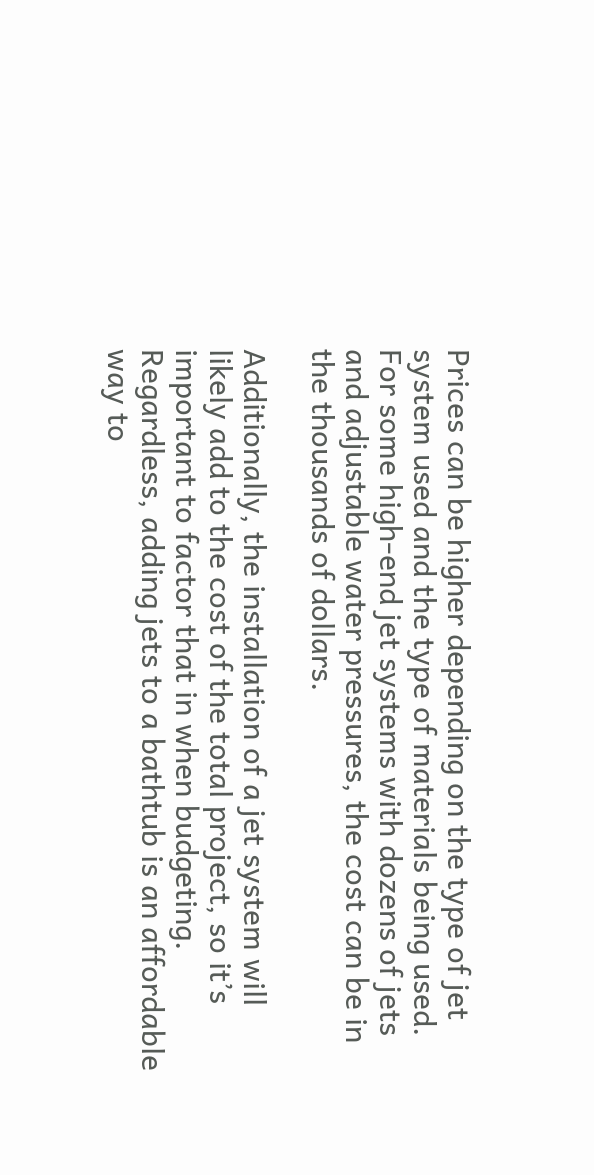Prices can be higher depending on the type of jet system used and the type of materials being used. For some high-end jet systems with dozens of jets and adjustable water pressures, the cost can be in the thousands of dollars.

Additionally, the installation of a jet system will likely add to the cost of the total project, so it’s important to factor that in when budgeting. Regardless, adding jets to a bathtub is an affordable way to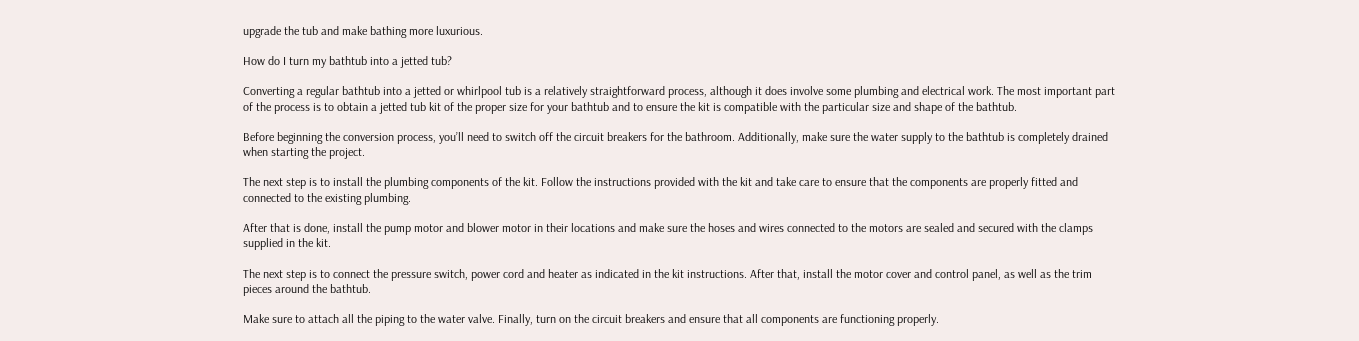upgrade the tub and make bathing more luxurious.

How do I turn my bathtub into a jetted tub?

Converting a regular bathtub into a jetted or whirlpool tub is a relatively straightforward process, although it does involve some plumbing and electrical work. The most important part of the process is to obtain a jetted tub kit of the proper size for your bathtub and to ensure the kit is compatible with the particular size and shape of the bathtub.

Before beginning the conversion process, you’ll need to switch off the circuit breakers for the bathroom. Additionally, make sure the water supply to the bathtub is completely drained when starting the project.

The next step is to install the plumbing components of the kit. Follow the instructions provided with the kit and take care to ensure that the components are properly fitted and connected to the existing plumbing.

After that is done, install the pump motor and blower motor in their locations and make sure the hoses and wires connected to the motors are sealed and secured with the clamps supplied in the kit.

The next step is to connect the pressure switch, power cord and heater as indicated in the kit instructions. After that, install the motor cover and control panel, as well as the trim pieces around the bathtub.

Make sure to attach all the piping to the water valve. Finally, turn on the circuit breakers and ensure that all components are functioning properly.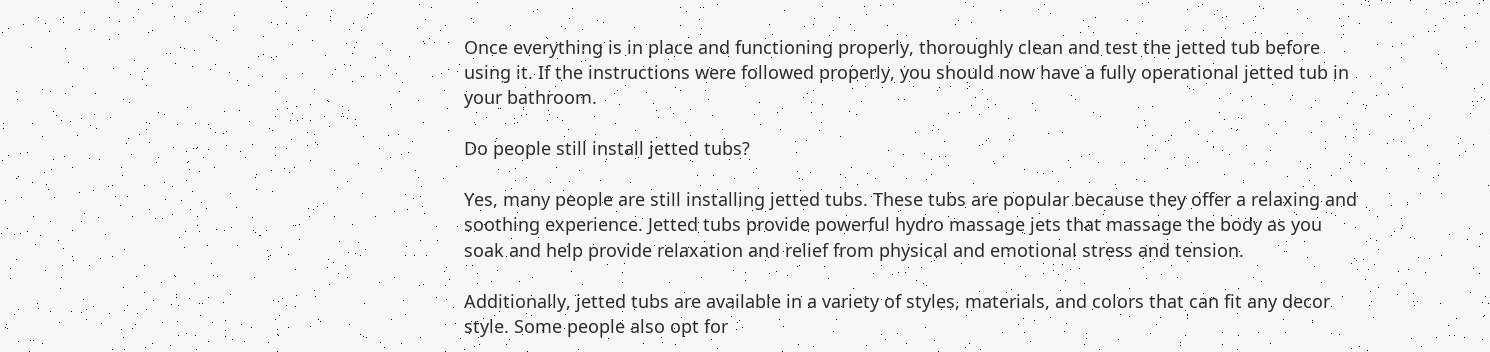Once everything is in place and functioning properly, thoroughly clean and test the jetted tub before using it. If the instructions were followed properly, you should now have a fully operational jetted tub in your bathroom.

Do people still install jetted tubs?

Yes, many people are still installing jetted tubs. These tubs are popular because they offer a relaxing and soothing experience. Jetted tubs provide powerful hydro massage jets that massage the body as you soak and help provide relaxation and relief from physical and emotional stress and tension.

Additionally, jetted tubs are available in a variety of styles, materials, and colors that can fit any decor style. Some people also opt for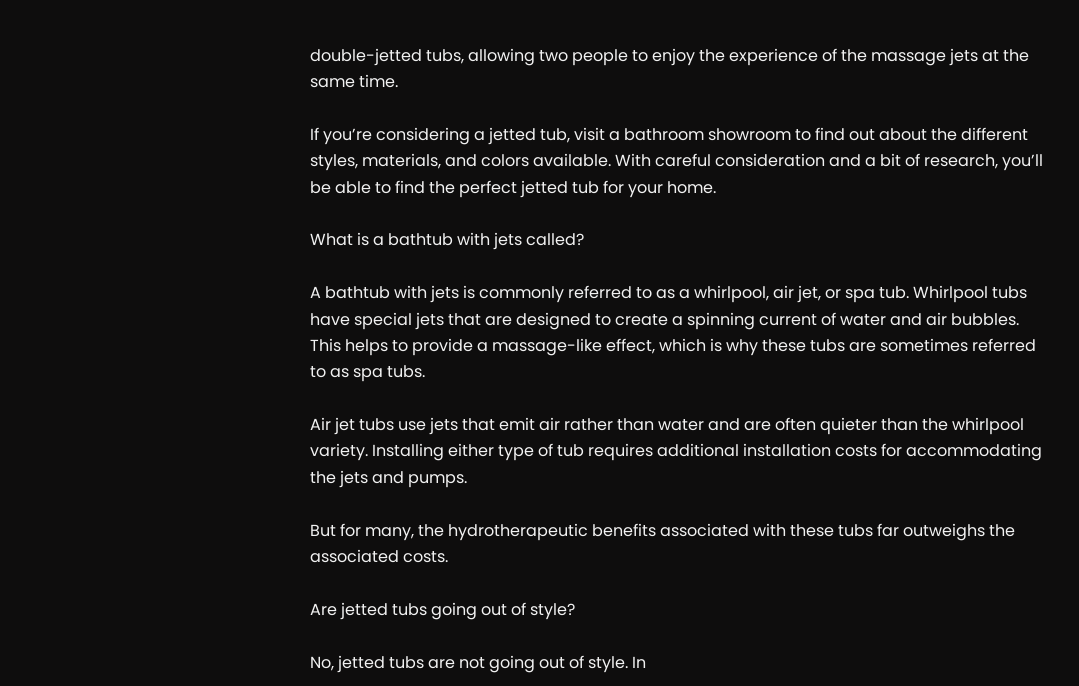double-jetted tubs, allowing two people to enjoy the experience of the massage jets at the same time.

If you’re considering a jetted tub, visit a bathroom showroom to find out about the different styles, materials, and colors available. With careful consideration and a bit of research, you’ll be able to find the perfect jetted tub for your home.

What is a bathtub with jets called?

A bathtub with jets is commonly referred to as a whirlpool, air jet, or spa tub. Whirlpool tubs have special jets that are designed to create a spinning current of water and air bubbles. This helps to provide a massage-like effect, which is why these tubs are sometimes referred to as spa tubs.

Air jet tubs use jets that emit air rather than water and are often quieter than the whirlpool variety. Installing either type of tub requires additional installation costs for accommodating the jets and pumps.

But for many, the hydrotherapeutic benefits associated with these tubs far outweighs the associated costs.

Are jetted tubs going out of style?

No, jetted tubs are not going out of style. In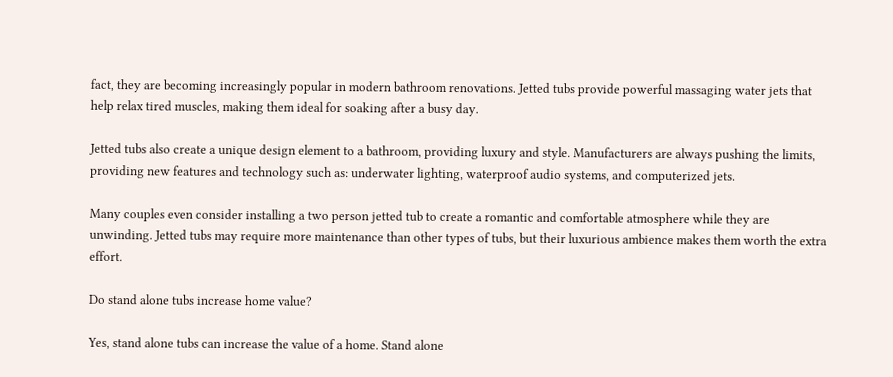fact, they are becoming increasingly popular in modern bathroom renovations. Jetted tubs provide powerful massaging water jets that help relax tired muscles, making them ideal for soaking after a busy day.

Jetted tubs also create a unique design element to a bathroom, providing luxury and style. Manufacturers are always pushing the limits, providing new features and technology such as: underwater lighting, waterproof audio systems, and computerized jets.

Many couples even consider installing a two person jetted tub to create a romantic and comfortable atmosphere while they are unwinding. Jetted tubs may require more maintenance than other types of tubs, but their luxurious ambience makes them worth the extra effort.

Do stand alone tubs increase home value?

Yes, stand alone tubs can increase the value of a home. Stand alone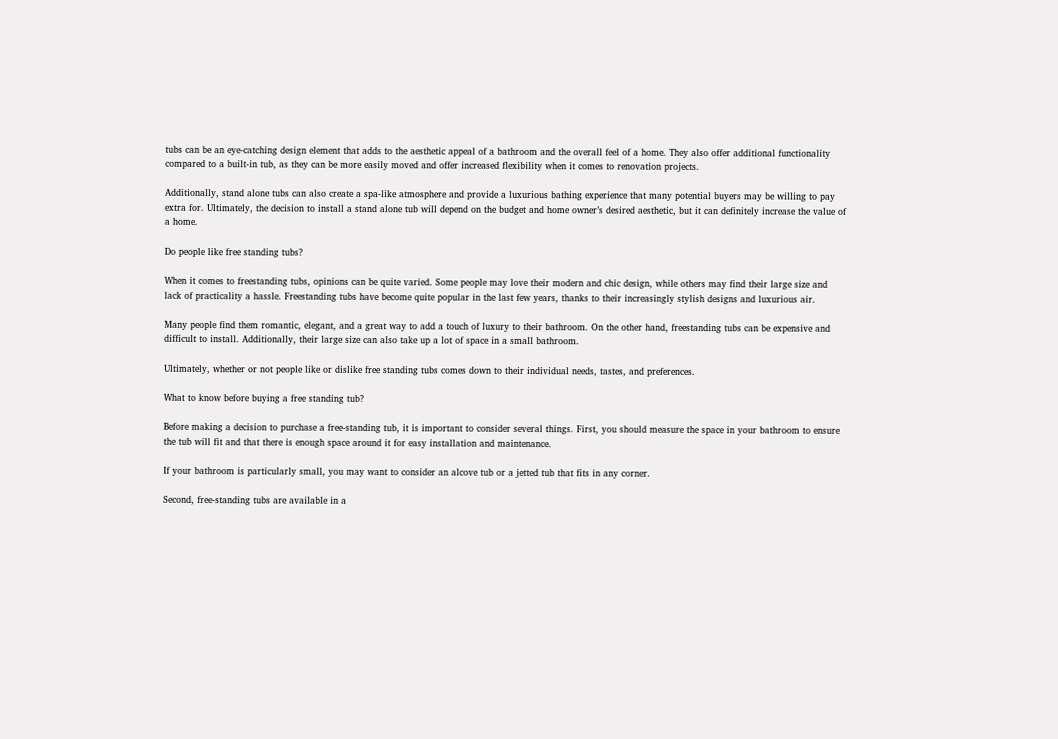tubs can be an eye-catching design element that adds to the aesthetic appeal of a bathroom and the overall feel of a home. They also offer additional functionality compared to a built-in tub, as they can be more easily moved and offer increased flexibility when it comes to renovation projects.

Additionally, stand alone tubs can also create a spa-like atmosphere and provide a luxurious bathing experience that many potential buyers may be willing to pay extra for. Ultimately, the decision to install a stand alone tub will depend on the budget and home owner’s desired aesthetic, but it can definitely increase the value of a home.

Do people like free standing tubs?

When it comes to freestanding tubs, opinions can be quite varied. Some people may love their modern and chic design, while others may find their large size and lack of practicality a hassle. Freestanding tubs have become quite popular in the last few years, thanks to their increasingly stylish designs and luxurious air.

Many people find them romantic, elegant, and a great way to add a touch of luxury to their bathroom. On the other hand, freestanding tubs can be expensive and difficult to install. Additionally, their large size can also take up a lot of space in a small bathroom.

Ultimately, whether or not people like or dislike free standing tubs comes down to their individual needs, tastes, and preferences.

What to know before buying a free standing tub?

Before making a decision to purchase a free-standing tub, it is important to consider several things. First, you should measure the space in your bathroom to ensure the tub will fit and that there is enough space around it for easy installation and maintenance.

If your bathroom is particularly small, you may want to consider an alcove tub or a jetted tub that fits in any corner.

Second, free-standing tubs are available in a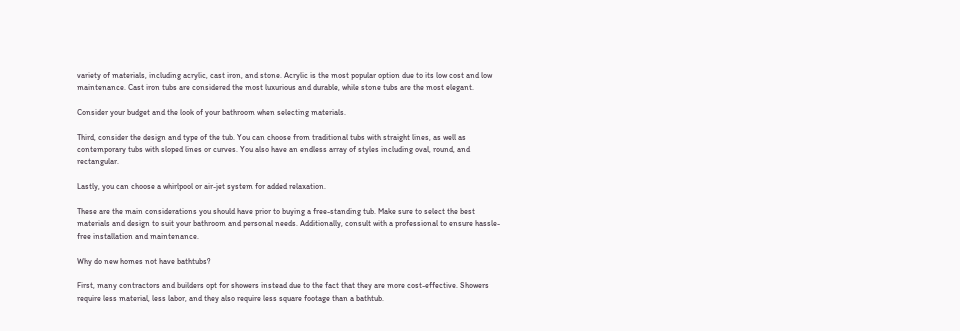variety of materials, including acrylic, cast iron, and stone. Acrylic is the most popular option due to its low cost and low maintenance. Cast iron tubs are considered the most luxurious and durable, while stone tubs are the most elegant.

Consider your budget and the look of your bathroom when selecting materials.

Third, consider the design and type of the tub. You can choose from traditional tubs with straight lines, as well as contemporary tubs with sloped lines or curves. You also have an endless array of styles including oval, round, and rectangular.

Lastly, you can choose a whirlpool or air-jet system for added relaxation.

These are the main considerations you should have prior to buying a free-standing tub. Make sure to select the best materials and design to suit your bathroom and personal needs. Additionally, consult with a professional to ensure hassle-free installation and maintenance.

Why do new homes not have bathtubs?

First, many contractors and builders opt for showers instead due to the fact that they are more cost-effective. Showers require less material, less labor, and they also require less square footage than a bathtub.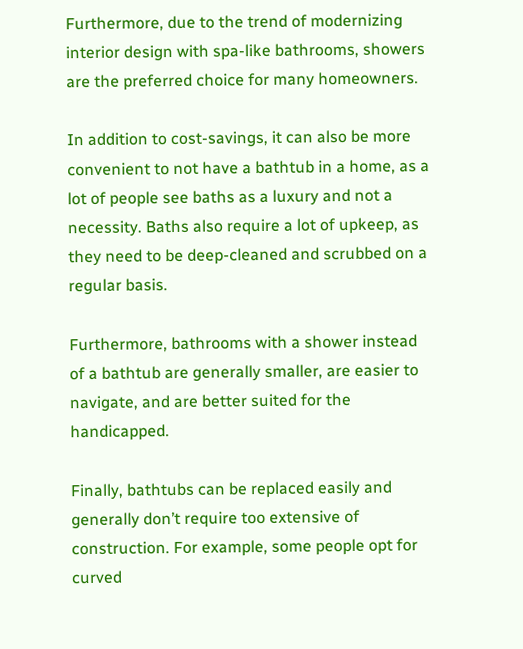Furthermore, due to the trend of modernizing interior design with spa-like bathrooms, showers are the preferred choice for many homeowners.

In addition to cost-savings, it can also be more convenient to not have a bathtub in a home, as a lot of people see baths as a luxury and not a necessity. Baths also require a lot of upkeep, as they need to be deep-cleaned and scrubbed on a regular basis.

Furthermore, bathrooms with a shower instead of a bathtub are generally smaller, are easier to navigate, and are better suited for the handicapped.

Finally, bathtubs can be replaced easily and generally don’t require too extensive of construction. For example, some people opt for curved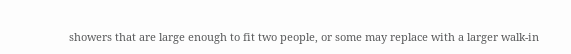showers that are large enough to fit two people, or some may replace with a larger walk-in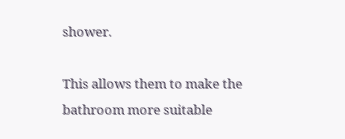shower.

This allows them to make the bathroom more suitable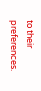to their preferences.